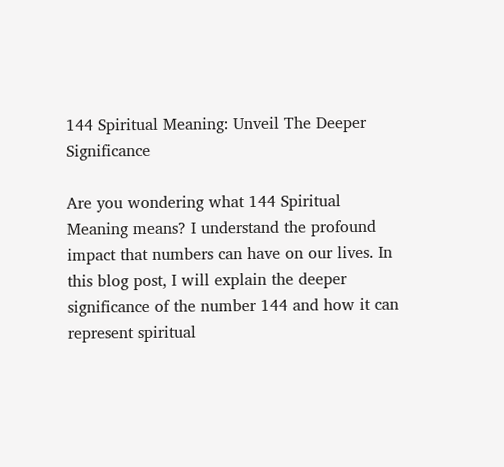144 Spiritual Meaning: Unveil The Deeper Significance

Are you wondering what 144 Spiritual Meaning means? I understand the profound impact that numbers can have on our lives. In this blog post, I will explain the deeper significance of the number 144 and how it can represent spiritual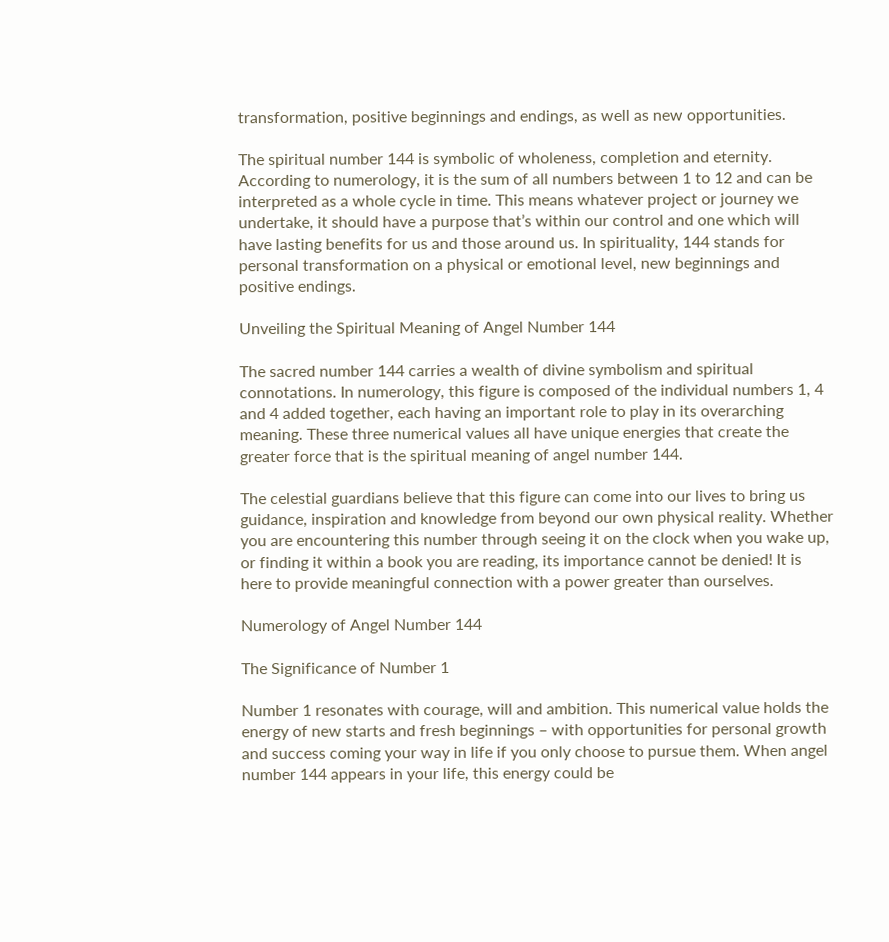transformation, positive beginnings and endings, as well as new opportunities.

The spiritual number 144 is symbolic of wholeness, completion and eternity. According to numerology, it is the sum of all numbers between 1 to 12 and can be interpreted as a whole cycle in time. This means whatever project or journey we undertake, it should have a purpose that’s within our control and one which will have lasting benefits for us and those around us. In spirituality, 144 stands for personal transformation on a physical or emotional level, new beginnings and positive endings.

Unveiling the Spiritual Meaning of Angel Number 144

The sacred number 144 carries a wealth of divine symbolism and spiritual connotations. In numerology, this figure is composed of the individual numbers 1, 4 and 4 added together, each having an important role to play in its overarching meaning. These three numerical values all have unique energies that create the greater force that is the spiritual meaning of angel number 144.

The celestial guardians believe that this figure can come into our lives to bring us guidance, inspiration and knowledge from beyond our own physical reality. Whether you are encountering this number through seeing it on the clock when you wake up, or finding it within a book you are reading, its importance cannot be denied! It is here to provide meaningful connection with a power greater than ourselves.

Numerology of Angel Number 144

The Significance of Number 1

Number 1 resonates with courage, will and ambition. This numerical value holds the energy of new starts and fresh beginnings – with opportunities for personal growth and success coming your way in life if you only choose to pursue them. When angel number 144 appears in your life, this energy could be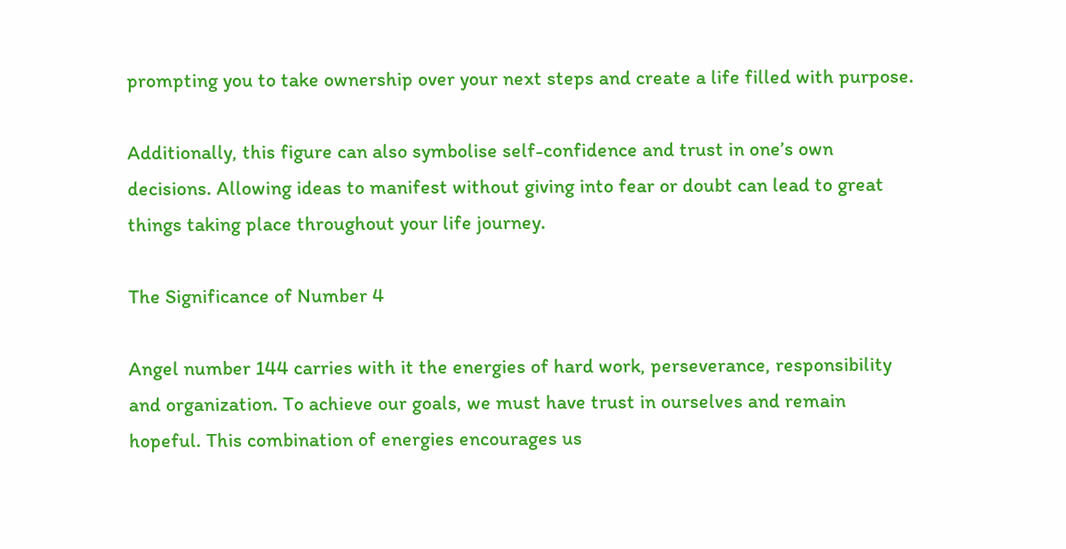prompting you to take ownership over your next steps and create a life filled with purpose.

Additionally, this figure can also symbolise self-confidence and trust in one’s own decisions. Allowing ideas to manifest without giving into fear or doubt can lead to great things taking place throughout your life journey.

The Significance of Number 4

Angel number 144 carries with it the energies of hard work, perseverance, responsibility and organization. To achieve our goals, we must have trust in ourselves and remain hopeful. This combination of energies encourages us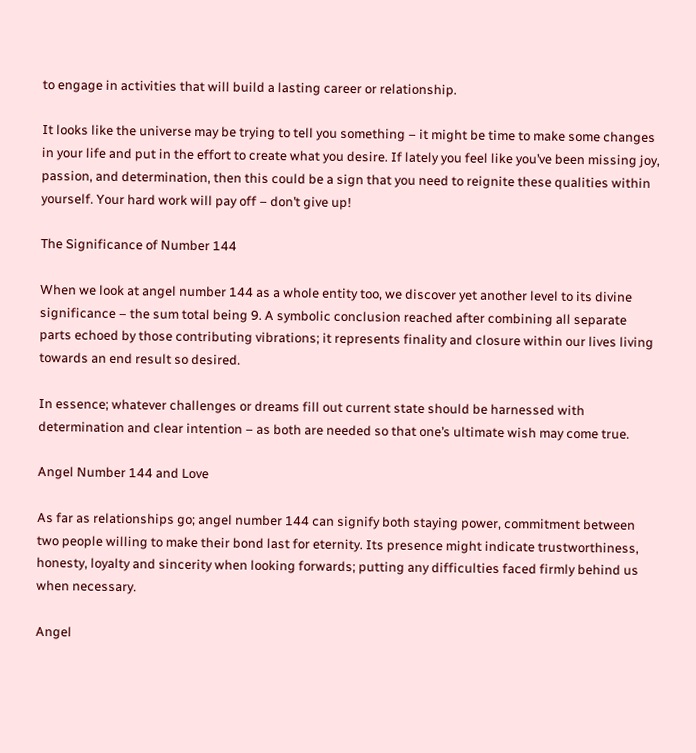to engage in activities that will build a lasting career or relationship.

It looks like the universe may be trying to tell you something – it might be time to make some changes in your life and put in the effort to create what you desire. If lately you feel like you’ve been missing joy, passion, and determination, then this could be a sign that you need to reignite these qualities within yourself. Your hard work will pay off – don’t give up!

The Significance of Number 144

When we look at angel number 144 as a whole entity too, we discover yet another level to its divine significance – the sum total being 9. A symbolic conclusion reached after combining all separate parts echoed by those contributing vibrations; it represents finality and closure within our lives living towards an end result so desired.

In essence; whatever challenges or dreams fill out current state should be harnessed with determination and clear intention – as both are needed so that one’s ultimate wish may come true.

Angel Number 144 and Love

As far as relationships go; angel number 144 can signify both staying power, commitment between two people willing to make their bond last for eternity. Its presence might indicate trustworthiness, honesty, loyalty and sincerity when looking forwards; putting any difficulties faced firmly behind us when necessary.

Angel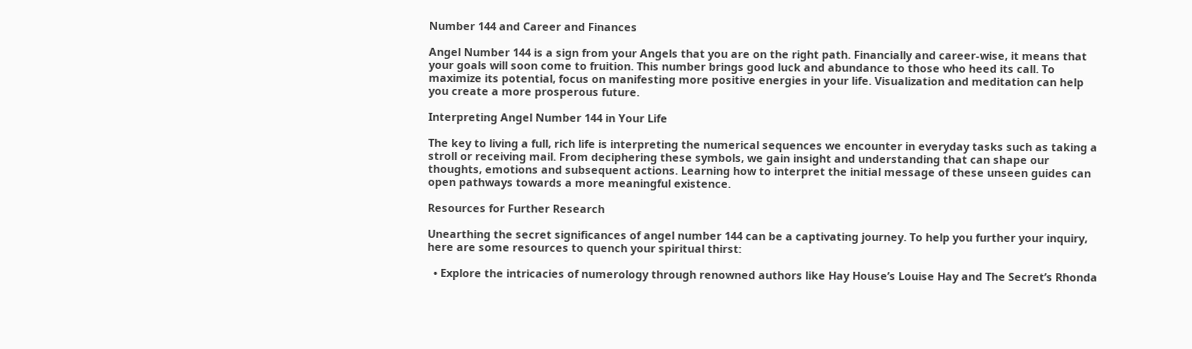Number 144 and Career and Finances

Angel Number 144 is a sign from your Angels that you are on the right path. Financially and career-wise, it means that your goals will soon come to fruition. This number brings good luck and abundance to those who heed its call. To maximize its potential, focus on manifesting more positive energies in your life. Visualization and meditation can help you create a more prosperous future.

Interpreting Angel Number 144 in Your Life

The key to living a full, rich life is interpreting the numerical sequences we encounter in everyday tasks such as taking a stroll or receiving mail. From deciphering these symbols, we gain insight and understanding that can shape our thoughts, emotions and subsequent actions. Learning how to interpret the initial message of these unseen guides can open pathways towards a more meaningful existence.

Resources for Further Research

Unearthing the secret significances of angel number 144 can be a captivating journey. To help you further your inquiry, here are some resources to quench your spiritual thirst:

  • Explore the intricacies of numerology through renowned authors like Hay House’s Louise Hay and The Secret’s Rhonda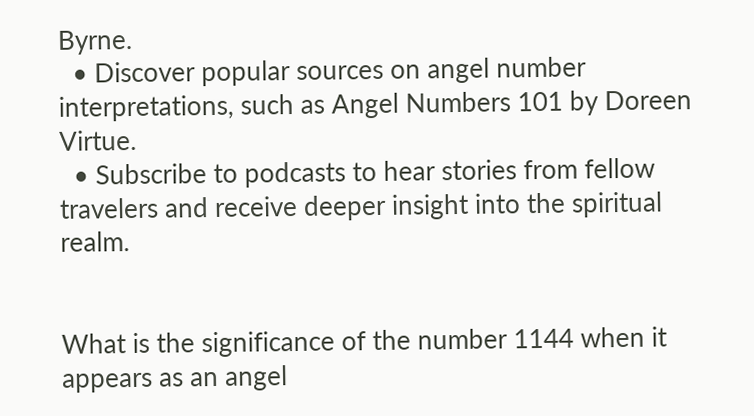Byrne.
  • Discover popular sources on angel number interpretations, such as Angel Numbers 101 by Doreen Virtue.
  • Subscribe to podcasts to hear stories from fellow travelers and receive deeper insight into the spiritual realm.


What is the significance of the number 1144 when it appears as an angel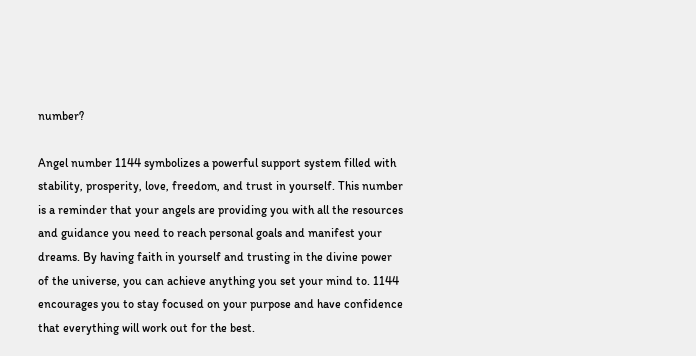number?

Angel number 1144 symbolizes a powerful support system filled with stability, prosperity, love, freedom, and trust in yourself. This number is a reminder that your angels are providing you with all the resources and guidance you need to reach personal goals and manifest your dreams. By having faith in yourself and trusting in the divine power of the universe, you can achieve anything you set your mind to. 1144 encourages you to stay focused on your purpose and have confidence that everything will work out for the best.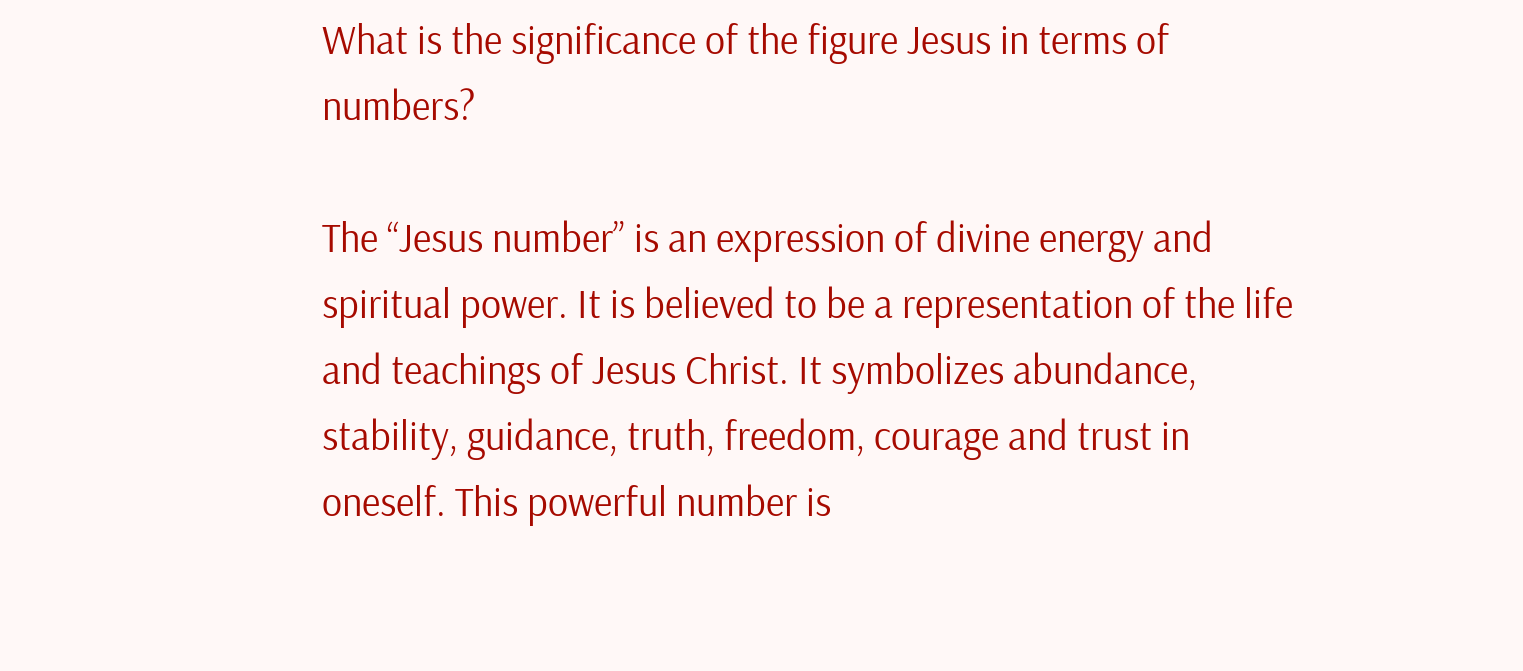What is the significance of the figure Jesus in terms of numbers?

The “Jesus number” is an expression of divine energy and spiritual power. It is believed to be a representation of the life and teachings of Jesus Christ. It symbolizes abundance, stability, guidance, truth, freedom, courage and trust in oneself. This powerful number is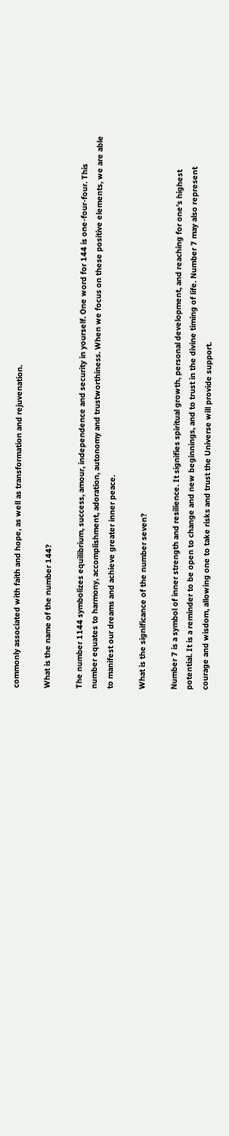commonly associated with faith and hope, as well as transformation and rejuvenation.

What is the name of the number 144?

The number 1144 symbolizes equilibrium, success, amour, independence and security in yourself. One word for 144 is one-four-four. This number equates to harmony, accomplishment, adoration, autonomy and trustworthiness. When we focus on these positive elements, we are able to manifest our dreams and achieve greater inner peace.

What is the significance of the number seven?

Number 7 is a symbol of inner strength and resilience. It signifies spiritual growth, personal development, and reaching for one’s highest potential. It is a reminder to be open to change and new beginnings, and to trust in the divine timing of life. Number 7 may also represent courage and wisdom, allowing one to take risks and trust the Universe will provide support.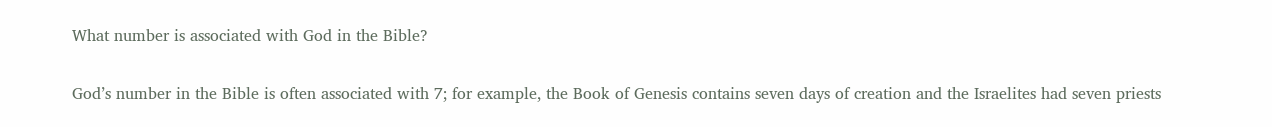What number is associated with God in the Bible?

God’s number in the Bible is often associated with 7; for example, the Book of Genesis contains seven days of creation and the Israelites had seven priests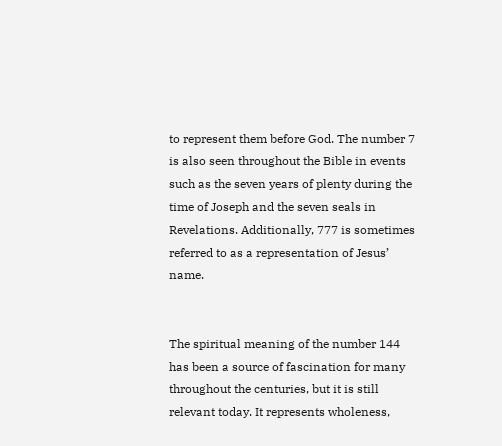to represent them before God. The number 7 is also seen throughout the Bible in events such as the seven years of plenty during the time of Joseph and the seven seals in Revelations. Additionally, 777 is sometimes referred to as a representation of Jesus’ name.


The spiritual meaning of the number 144 has been a source of fascination for many throughout the centuries, but it is still relevant today. It represents wholeness,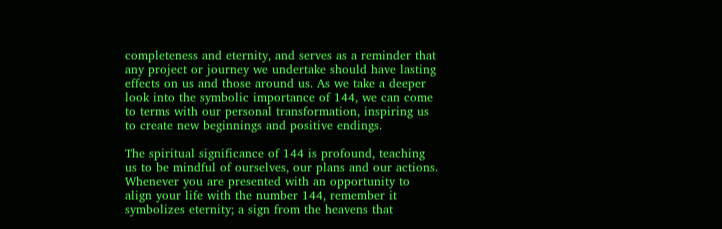completeness and eternity, and serves as a reminder that any project or journey we undertake should have lasting effects on us and those around us. As we take a deeper look into the symbolic importance of 144, we can come to terms with our personal transformation, inspiring us to create new beginnings and positive endings.

The spiritual significance of 144 is profound, teaching us to be mindful of ourselves, our plans and our actions. Whenever you are presented with an opportunity to align your life with the number 144, remember it symbolizes eternity; a sign from the heavens that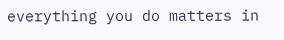everything you do matters in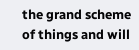the grand scheme of things and will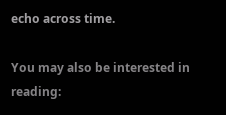echo across time.

You may also be interested in reading: